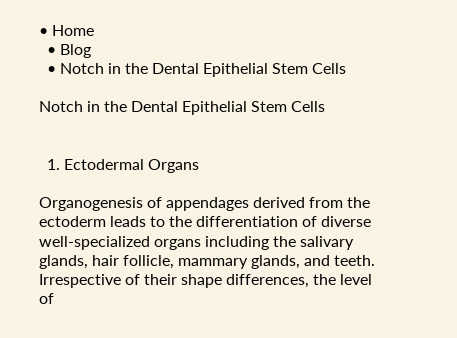• Home
  • Blog
  • Notch in the Dental Epithelial Stem Cells

Notch in the Dental Epithelial Stem Cells


  1. Ectodermal Organs

Organogenesis of appendages derived from the ectoderm leads to the differentiation of diverse well-specialized organs including the salivary glands, hair follicle, mammary glands, and teeth. Irrespective of their shape differences, the level of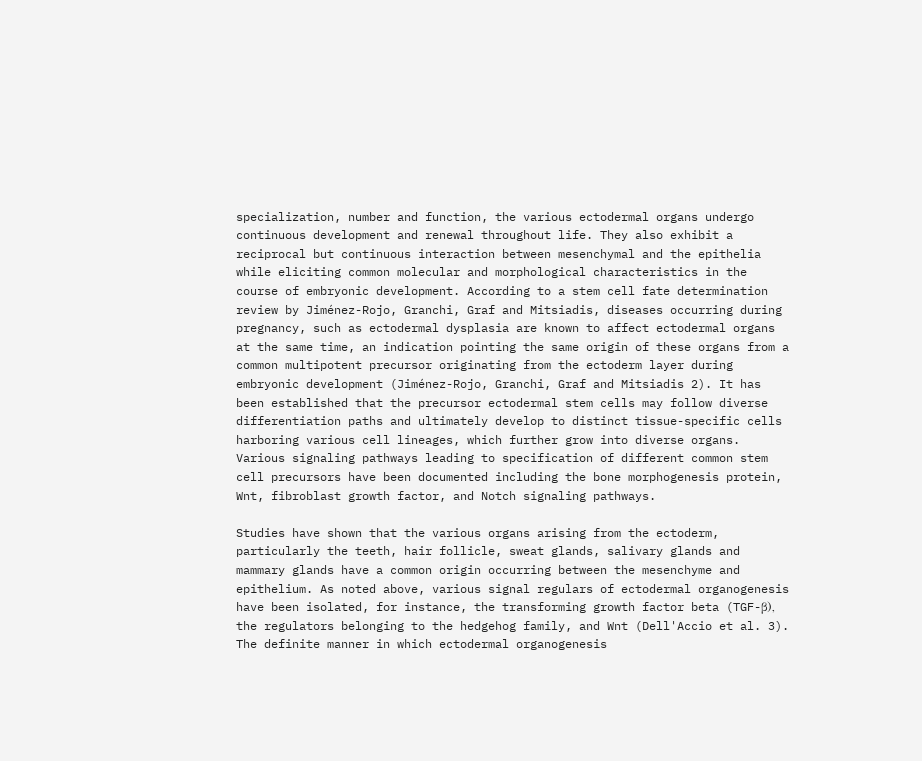specialization, number and function, the various ectodermal organs undergo continuous development and renewal throughout life. They also exhibit a reciprocal but continuous interaction between mesenchymal and the epithelia while eliciting common molecular and morphological characteristics in the course of embryonic development. According to a stem cell fate determination review by Jiménez-Rojo, Granchi, Graf and Mitsiadis, diseases occurring during pregnancy, such as ectodermal dysplasia are known to affect ectodermal organs at the same time, an indication pointing the same origin of these organs from a common multipotent precursor originating from the ectoderm layer during embryonic development (Jiménez-Rojo, Granchi, Graf and Mitsiadis 2). It has been established that the precursor ectodermal stem cells may follow diverse differentiation paths and ultimately develop to distinct tissue-specific cells harboring various cell lineages, which further grow into diverse organs. Various signaling pathways leading to specification of different common stem cell precursors have been documented including the bone morphogenesis protein, Wnt, fibroblast growth factor, and Notch signaling pathways.

Studies have shown that the various organs arising from the ectoderm, particularly the teeth, hair follicle, sweat glands, salivary glands and mammary glands have a common origin occurring between the mesenchyme and epithelium. As noted above, various signal regulars of ectodermal organogenesis have been isolated, for instance, the transforming growth factor beta (TGF-β), the regulators belonging to the hedgehog family, and Wnt (Dell'Accio et al. 3). The definite manner in which ectodermal organogenesis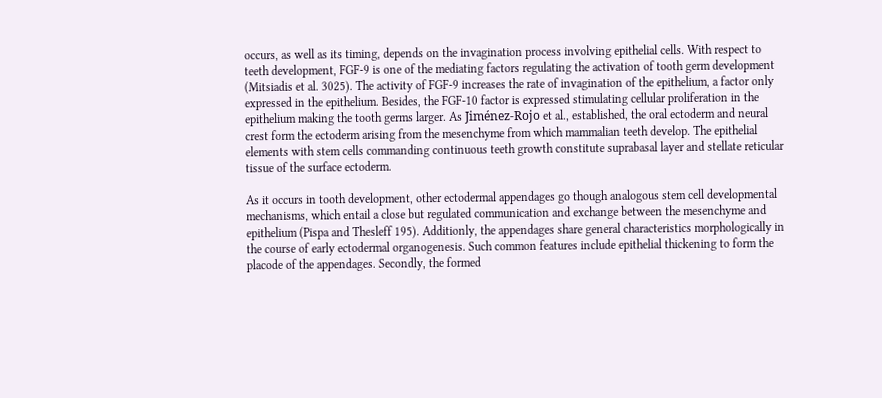occurs, as well as its timing, depends on the invagination process involving epithelial cells. With respect to teeth development, FGF-9 is one of the mediating factors regulating the activation of tooth germ development (Mitsiadis et al. 3025). The activity of FGF-9 increases the rate of invagination of the epithelium, a factor only expressed in the epithelium. Besides, the FGF-10 factor is expressed stimulating cellular proliferation in the epithelium making the tooth germs larger. As Jiménez-Rojo et al., established, the oral ectoderm and neural crest form the ectoderm arising from the mesenchyme from which mammalian teeth develop. The epithelial elements with stem cells commanding continuous teeth growth constitute suprabasal layer and stellate reticular tissue of the surface ectoderm.

As it occurs in tooth development, other ectodermal appendages go though analogous stem cell developmental mechanisms, which entail a close but regulated communication and exchange between the mesenchyme and epithelium (Pispa and Thesleff 195). Additionly, the appendages share general characteristics morphologically in the course of early ectodermal organogenesis. Such common features include epithelial thickening to form the placode of the appendages. Secondly, the formed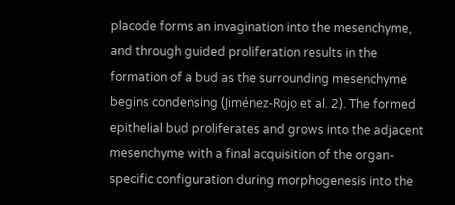placode forms an invagination into the mesenchyme, and through guided proliferation results in the formation of a bud as the surrounding mesenchyme begins condensing (Jiménez-Rojo et al. 2). The formed epithelial bud proliferates and grows into the adjacent mesenchyme with a final acquisition of the organ-specific configuration during morphogenesis into the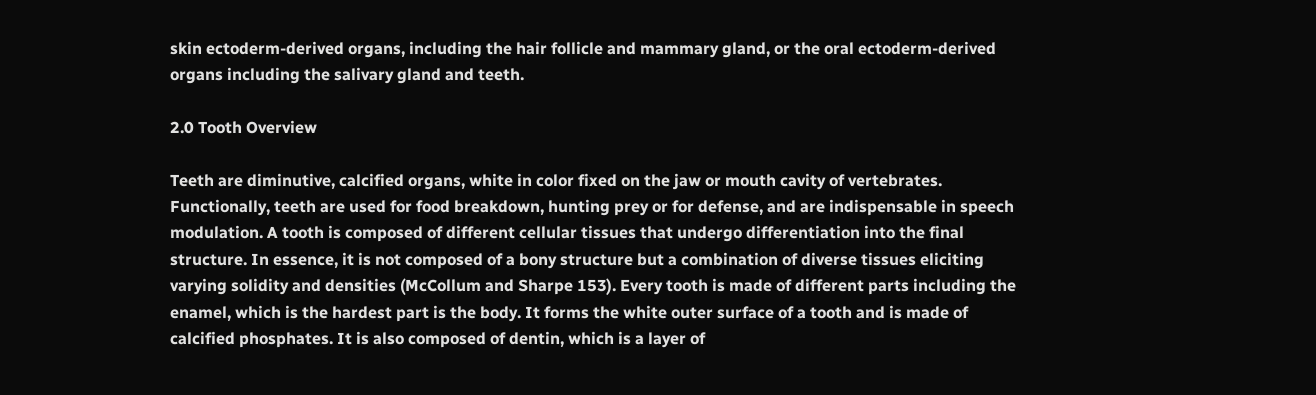skin ectoderm-derived organs, including the hair follicle and mammary gland, or the oral ectoderm-derived organs including the salivary gland and teeth.

2.0 Tooth Overview

Teeth are diminutive, calcified organs, white in color fixed on the jaw or mouth cavity of vertebrates. Functionally, teeth are used for food breakdown, hunting prey or for defense, and are indispensable in speech modulation. A tooth is composed of different cellular tissues that undergo differentiation into the final structure. In essence, it is not composed of a bony structure but a combination of diverse tissues eliciting varying solidity and densities (McCollum and Sharpe 153). Every tooth is made of different parts including the enamel, which is the hardest part is the body. It forms the white outer surface of a tooth and is made of calcified phosphates. It is also composed of dentin, which is a layer of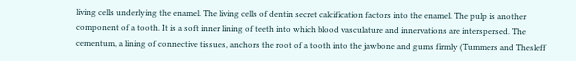living cells underlying the enamel. The living cells of dentin secret calcification factors into the enamel. The pulp is another component of a tooth. It is a soft inner lining of teeth into which blood vasculature and innervations are interspersed. The cementum, a lining of connective tissues, anchors the root of a tooth into the jawbone and gums firmly (Tummers and Thesleff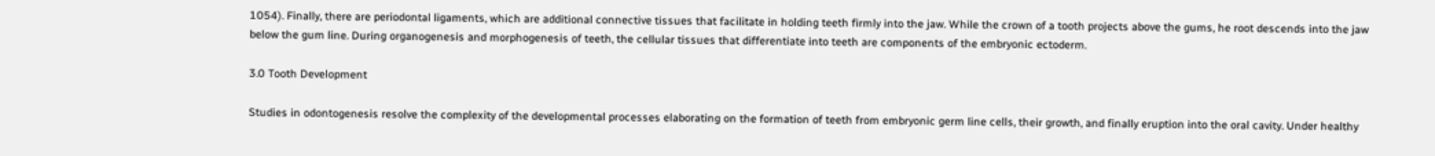1054). Finally, there are periodontal ligaments, which are additional connective tissues that facilitate in holding teeth firmly into the jaw. While the crown of a tooth projects above the gums, he root descends into the jaw below the gum line. During organogenesis and morphogenesis of teeth, the cellular tissues that differentiate into teeth are components of the embryonic ectoderm.

3.0 Tooth Development

Studies in odontogenesis resolve the complexity of the developmental processes elaborating on the formation of teeth from embryonic germ line cells, their growth, and finally eruption into the oral cavity. Under healthy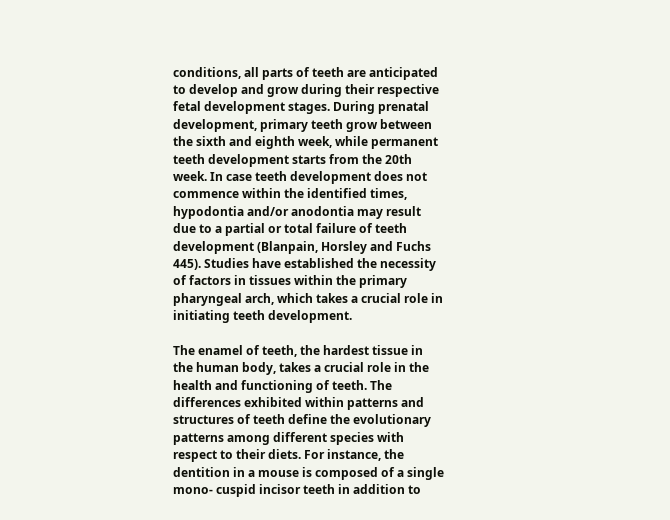conditions, all parts of teeth are anticipated to develop and grow during their respective fetal development stages. During prenatal development, primary teeth grow between the sixth and eighth week, while permanent teeth development starts from the 20th week. In case teeth development does not commence within the identified times, hypodontia and/or anodontia may result due to a partial or total failure of teeth development (Blanpain, Horsley and Fuchs 445). Studies have established the necessity of factors in tissues within the primary pharyngeal arch, which takes a crucial role in initiating teeth development.

The enamel of teeth, the hardest tissue in the human body, takes a crucial role in the health and functioning of teeth. The differences exhibited within patterns and structures of teeth define the evolutionary patterns among different species with respect to their diets. For instance, the dentition in a mouse is composed of a single mono- cuspid incisor teeth in addition to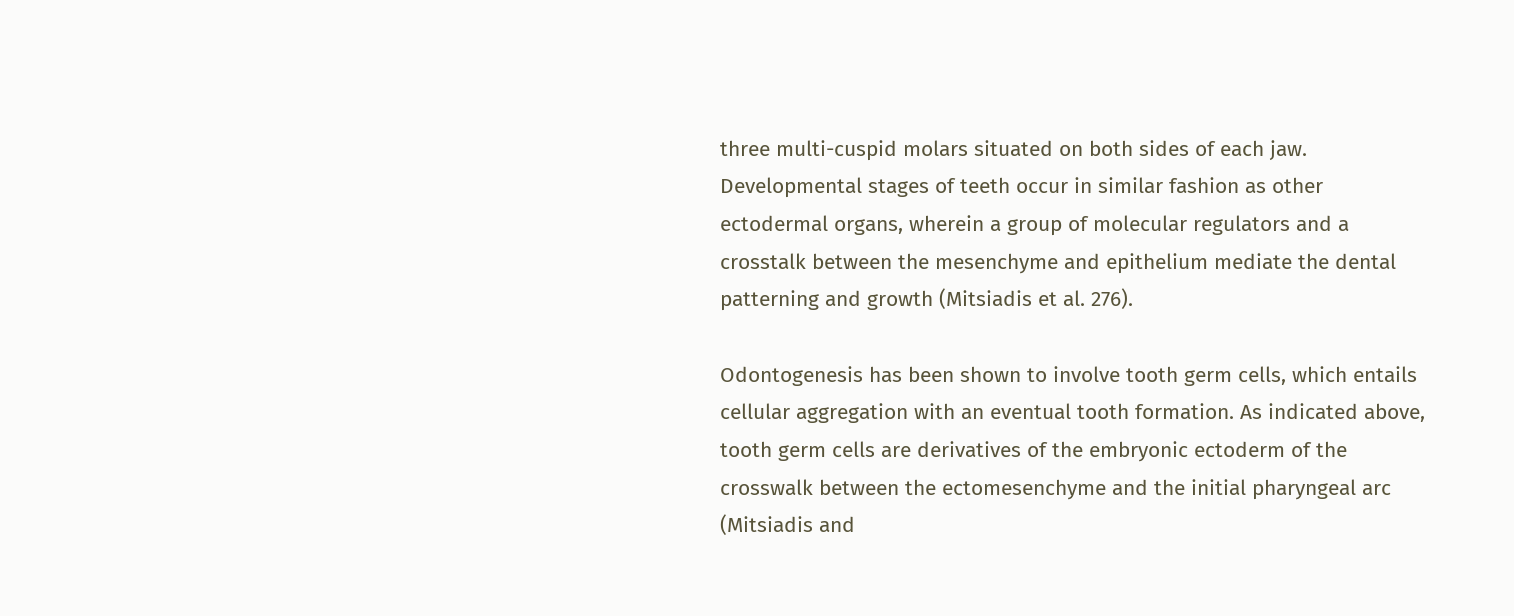three multi-cuspid molars situated on both sides of each jaw. Developmental stages of teeth occur in similar fashion as other ectodermal organs, wherein a group of molecular regulators and a crosstalk between the mesenchyme and epithelium mediate the dental patterning and growth (Mitsiadis et al. 276).

Odontogenesis has been shown to involve tooth germ cells, which entails cellular aggregation with an eventual tooth formation. As indicated above, tooth germ cells are derivatives of the embryonic ectoderm of the crosswalk between the ectomesenchyme and the initial pharyngeal arc (Mitsiadis and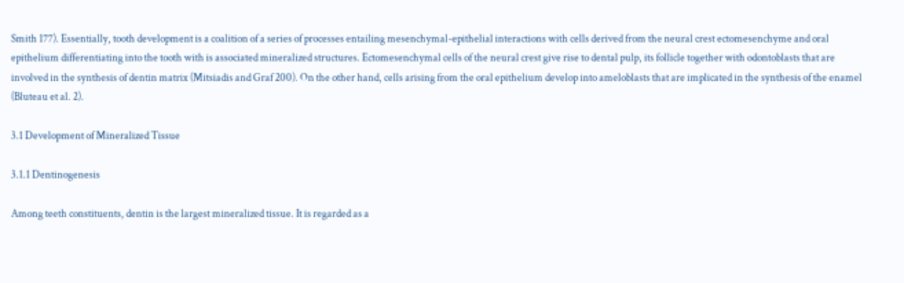Smith 177). Essentially, tooth development is a coalition of a series of processes entailing mesenchymal-epithelial interactions with cells derived from the neural crest ectomesenchyme and oral epithelium differentiating into the tooth with is associated mineralized structures. Ectomesenchymal cells of the neural crest give rise to dental pulp, its follicle together with odontoblasts that are involved in the synthesis of dentin matrix (Mitsiadis and Graf 200). On the other hand, cells arising from the oral epithelium develop into ameloblasts that are implicated in the synthesis of the enamel (Bluteau et al. 2).

3.1 Development of Mineralized Tissue

3.1.1 Dentinogenesis

Among teeth constituents, dentin is the largest mineralized tissue. It is regarded as a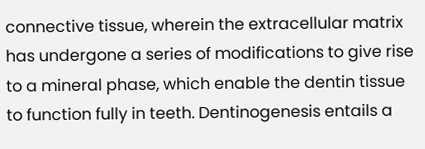connective tissue, wherein the extracellular matrix has undergone a series of modifications to give rise to a mineral phase, which enable the dentin tissue to function fully in teeth. Dentinogenesis entails a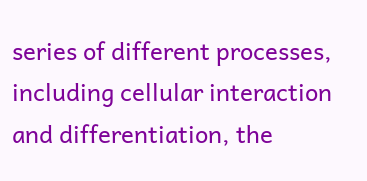series of different processes, including cellular interaction and differentiation, the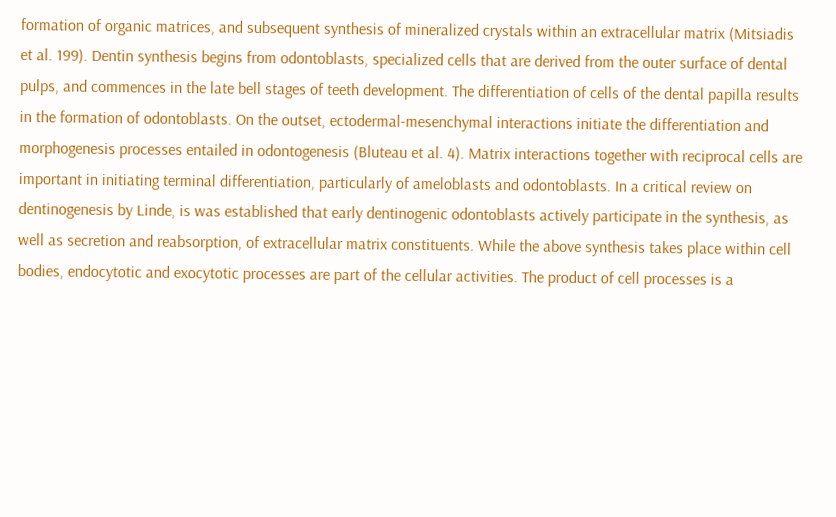formation of organic matrices, and subsequent synthesis of mineralized crystals within an extracellular matrix (Mitsiadis et al. 199). Dentin synthesis begins from odontoblasts, specialized cells that are derived from the outer surface of dental pulps, and commences in the late bell stages of teeth development. The differentiation of cells of the dental papilla results in the formation of odontoblasts. On the outset, ectodermal-mesenchymal interactions initiate the differentiation and morphogenesis processes entailed in odontogenesis (Bluteau et al. 4). Matrix interactions together with reciprocal cells are important in initiating terminal differentiation, particularly of ameloblasts and odontoblasts. In a critical review on dentinogenesis by Linde, is was established that early dentinogenic odontoblasts actively participate in the synthesis, as well as secretion and reabsorption, of extracellular matrix constituents. While the above synthesis takes place within cell bodies, endocytotic and exocytotic processes are part of the cellular activities. The product of cell processes is a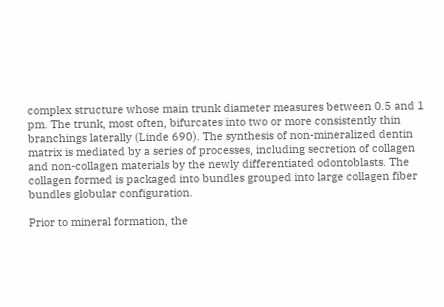complex structure whose main trunk diameter measures between 0.5 and 1 pm. The trunk, most often, bifurcates into two or more consistently thin branchings laterally (Linde 690). The synthesis of non-mineralized dentin matrix is mediated by a series of processes, including secretion of collagen and non-collagen materials by the newly differentiated odontoblasts. The collagen formed is packaged into bundles grouped into large collagen fiber bundles globular configuration.

Prior to mineral formation, the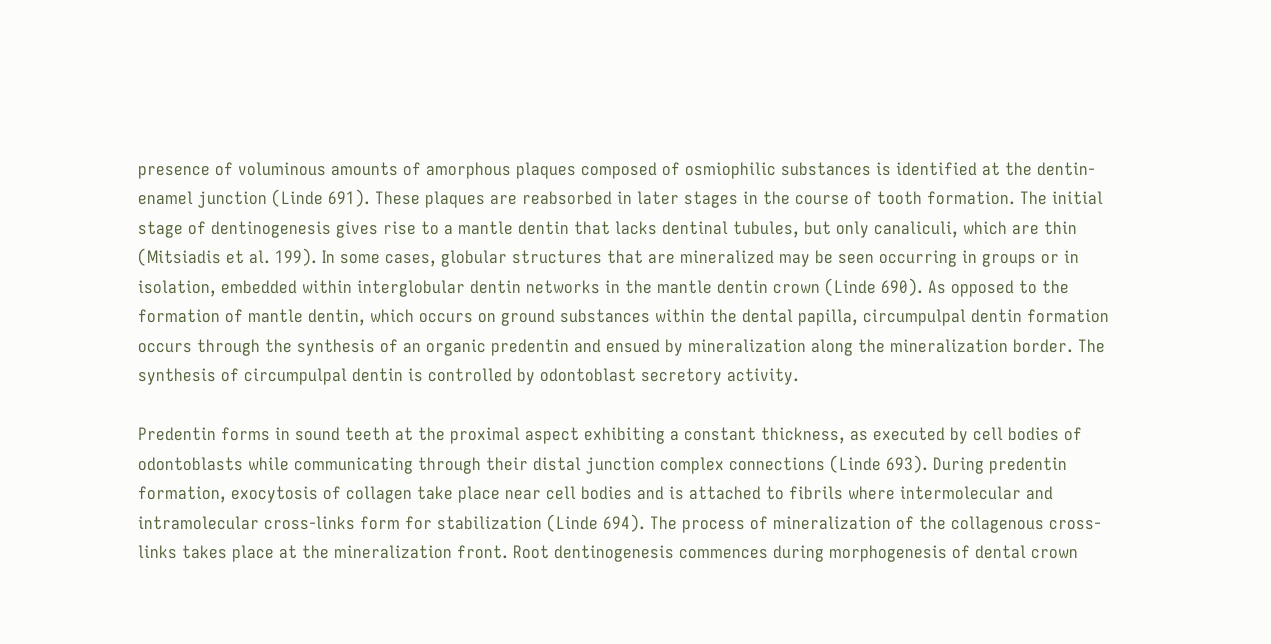presence of voluminous amounts of amorphous plaques composed of osmiophilic substances is identified at the dentin-enamel junction (Linde 691). These plaques are reabsorbed in later stages in the course of tooth formation. The initial stage of dentinogenesis gives rise to a mantle dentin that lacks dentinal tubules, but only canaliculi, which are thin (Mitsiadis et al. 199). In some cases, globular structures that are mineralized may be seen occurring in groups or in isolation, embedded within interglobular dentin networks in the mantle dentin crown (Linde 690). As opposed to the formation of mantle dentin, which occurs on ground substances within the dental papilla, circumpulpal dentin formation occurs through the synthesis of an organic predentin and ensued by mineralization along the mineralization border. The synthesis of circumpulpal dentin is controlled by odontoblast secretory activity.

Predentin forms in sound teeth at the proximal aspect exhibiting a constant thickness, as executed by cell bodies of odontoblasts while communicating through their distal junction complex connections (Linde 693). During predentin formation, exocytosis of collagen take place near cell bodies and is attached to fibrils where intermolecular and intramolecular cross-links form for stabilization (Linde 694). The process of mineralization of the collagenous cross-links takes place at the mineralization front. Root dentinogenesis commences during morphogenesis of dental crown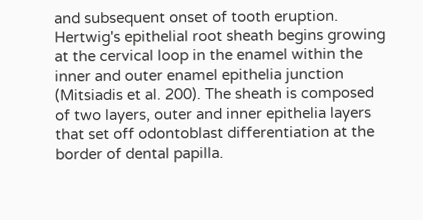and subsequent onset of tooth eruption. Hertwig's epithelial root sheath begins growing at the cervical loop in the enamel within the inner and outer enamel epithelia junction (Mitsiadis et al. 200). The sheath is composed of two layers, outer and inner epithelia layers that set off odontoblast differentiation at the border of dental papilla.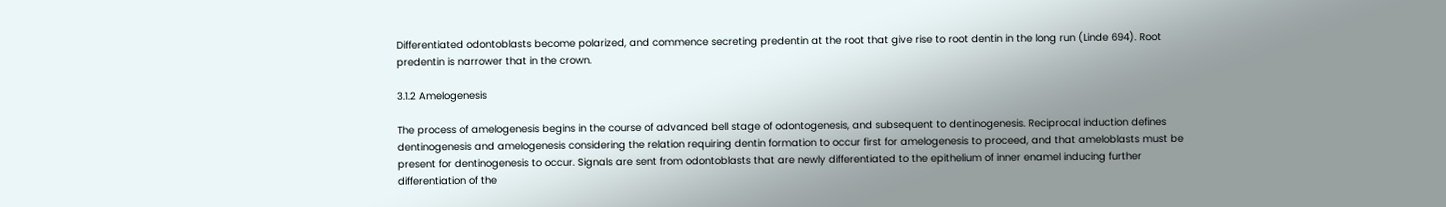Differentiated odontoblasts become polarized, and commence secreting predentin at the root that give rise to root dentin in the long run (Linde 694). Root predentin is narrower that in the crown.

3.1.2 Amelogenesis

The process of amelogenesis begins in the course of advanced bell stage of odontogenesis, and subsequent to dentinogenesis. Reciprocal induction defines dentinogenesis and amelogenesis considering the relation requiring dentin formation to occur first for amelogenesis to proceed, and that ameloblasts must be present for dentinogenesis to occur. Signals are sent from odontoblasts that are newly differentiated to the epithelium of inner enamel inducing further differentiation of the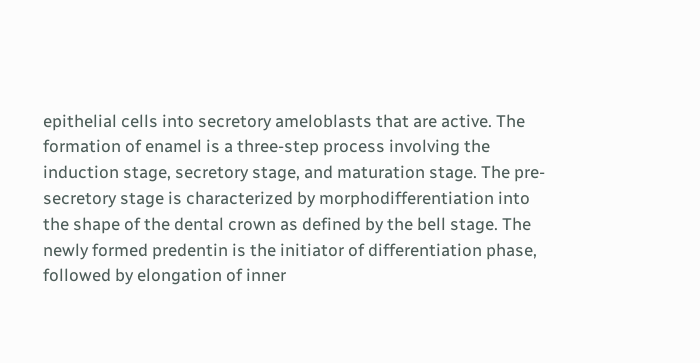epithelial cells into secretory ameloblasts that are active. The formation of enamel is a three-step process involving the induction stage, secretory stage, and maturation stage. The pre-secretory stage is characterized by morphodifferentiation into the shape of the dental crown as defined by the bell stage. The newly formed predentin is the initiator of differentiation phase, followed by elongation of inner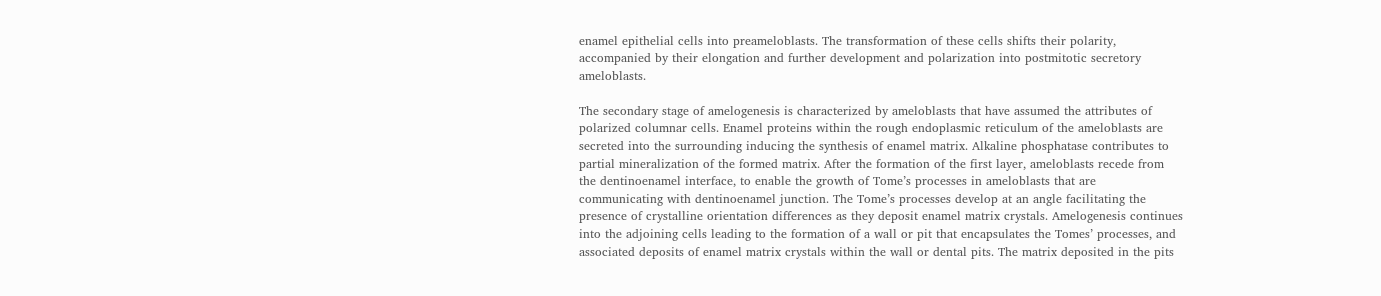enamel epithelial cells into preameloblasts. The transformation of these cells shifts their polarity, accompanied by their elongation and further development and polarization into postmitotic secretory ameloblasts.

The secondary stage of amelogenesis is characterized by ameloblasts that have assumed the attributes of polarized columnar cells. Enamel proteins within the rough endoplasmic reticulum of the ameloblasts are secreted into the surrounding inducing the synthesis of enamel matrix. Alkaline phosphatase contributes to partial mineralization of the formed matrix. After the formation of the first layer, ameloblasts recede from the dentinoenamel interface, to enable the growth of Tome’s processes in ameloblasts that are communicating with dentinoenamel junction. The Tome’s processes develop at an angle facilitating the presence of crystalline orientation differences as they deposit enamel matrix crystals. Amelogenesis continues into the adjoining cells leading to the formation of a wall or pit that encapsulates the Tomes’ processes, and associated deposits of enamel matrix crystals within the wall or dental pits. The matrix deposited in the pits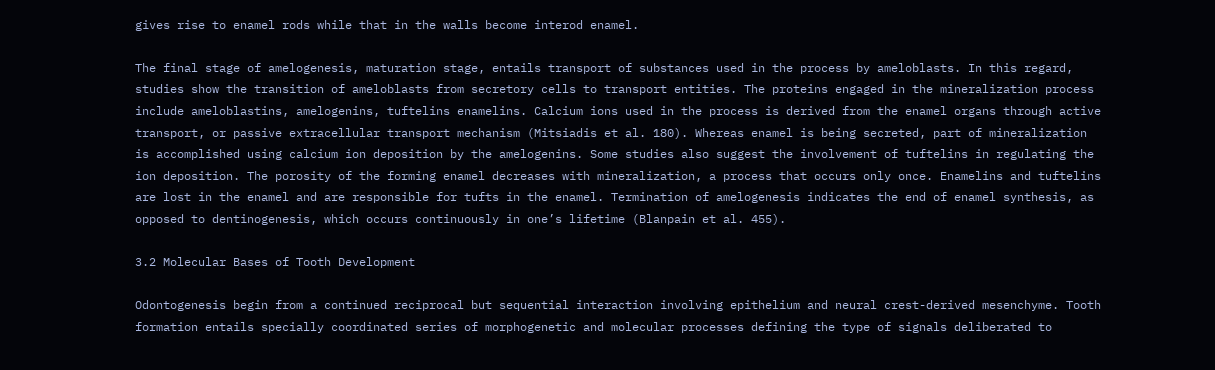gives rise to enamel rods while that in the walls become interod enamel.

The final stage of amelogenesis, maturation stage, entails transport of substances used in the process by ameloblasts. In this regard, studies show the transition of ameloblasts from secretory cells to transport entities. The proteins engaged in the mineralization process include ameloblastins, amelogenins, tuftelins enamelins. Calcium ions used in the process is derived from the enamel organs through active transport, or passive extracellular transport mechanism (Mitsiadis et al. 180). Whereas enamel is being secreted, part of mineralization is accomplished using calcium ion deposition by the amelogenins. Some studies also suggest the involvement of tuftelins in regulating the ion deposition. The porosity of the forming enamel decreases with mineralization, a process that occurs only once. Enamelins and tuftelins are lost in the enamel and are responsible for tufts in the enamel. Termination of amelogenesis indicates the end of enamel synthesis, as opposed to dentinogenesis, which occurs continuously in one’s lifetime (Blanpain et al. 455).

3.2 Molecular Bases of Tooth Development

Odontogenesis begin from a continued reciprocal but sequential interaction involving epithelium and neural crest-derived mesenchyme. Tooth formation entails specially coordinated series of morphogenetic and molecular processes defining the type of signals deliberated to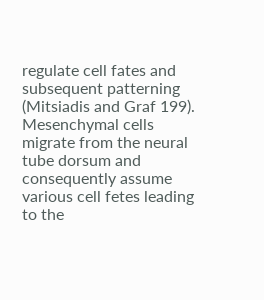regulate cell fates and subsequent patterning (Mitsiadis and Graf 199). Mesenchymal cells migrate from the neural tube dorsum and consequently assume various cell fetes leading to the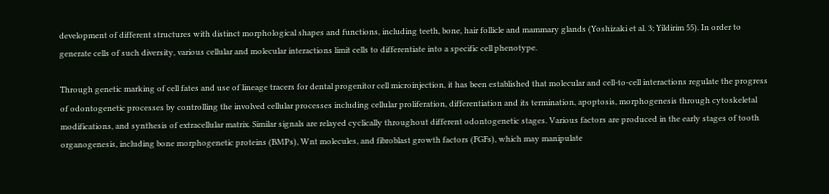development of different structures with distinct morphological shapes and functions, including teeth, bone, hair follicle and mammary glands (Yoshizaki et al. 3; Yildirim 55). In order to generate cells of such diversity, various cellular and molecular interactions limit cells to differentiate into a specific cell phenotype.

Through genetic marking of cell fates and use of lineage tracers for dental progenitor cell microinjection, it has been established that molecular and cell-to-cell interactions regulate the progress of odontogenetic processes by controlling the involved cellular processes including cellular proliferation, differentiation and its termination, apoptosis, morphogenesis through cytoskeletal modifications, and synthesis of extracellular matrix. Similar signals are relayed cyclically throughout different odontogenetic stages. Various factors are produced in the early stages of tooth organogenesis, including bone morphogenetic proteins (BMPs), Wnt molecules, and fibroblast growth factors (FGFs), which may manipulate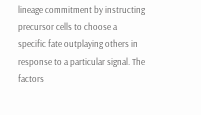lineage commitment by instructing precursor cells to choose a specific fate outplaying others in response to a particular signal. The factors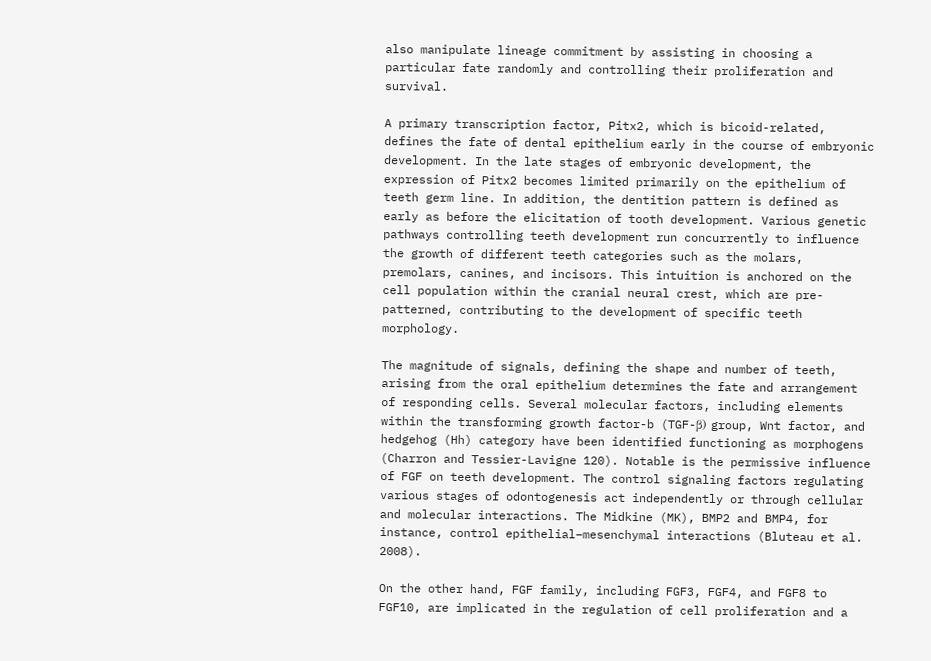also manipulate lineage commitment by assisting in choosing a particular fate randomly and controlling their proliferation and survival.

A primary transcription factor, Pitx2, which is bicoid-related, defines the fate of dental epithelium early in the course of embryonic development. In the late stages of embryonic development, the expression of Pitx2 becomes limited primarily on the epithelium of teeth germ line. In addition, the dentition pattern is defined as early as before the elicitation of tooth development. Various genetic pathways controlling teeth development run concurrently to influence the growth of different teeth categories such as the molars, premolars, canines, and incisors. This intuition is anchored on the cell population within the cranial neural crest, which are pre-patterned, contributing to the development of specific teeth morphology.

The magnitude of signals, defining the shape and number of teeth, arising from the oral epithelium determines the fate and arrangement of responding cells. Several molecular factors, including elements within the transforming growth factor-b (TGF-β) group, Wnt factor, and hedgehog (Hh) category have been identified functioning as morphogens (Charron and Tessier-Lavigne 120). Notable is the permissive influence of FGF on teeth development. The control signaling factors regulating various stages of odontogenesis act independently or through cellular and molecular interactions. The Midkine (MK), BMP2 and BMP4, for instance, control epithelial–mesenchymal interactions (Bluteau et al. 2008).

On the other hand, FGF family, including FGF3, FGF4, and FGF8 to FGF10, are implicated in the regulation of cell proliferation and a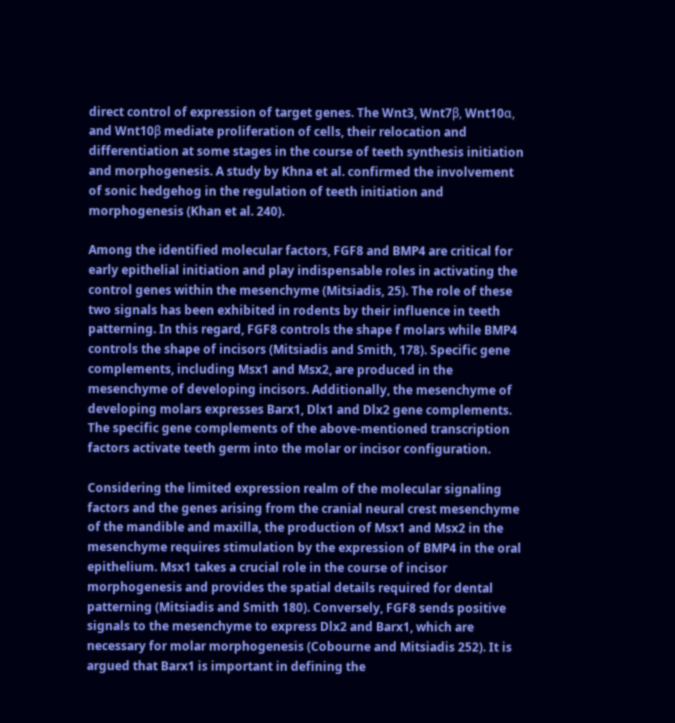direct control of expression of target genes. The Wnt3, Wnt7β, Wnt10α, and Wnt10β mediate proliferation of cells, their relocation and differentiation at some stages in the course of teeth synthesis initiation and morphogenesis. A study by Khna et al. confirmed the involvement of sonic hedgehog in the regulation of teeth initiation and morphogenesis (Khan et al. 240).

Among the identified molecular factors, FGF8 and BMP4 are critical for early epithelial initiation and play indispensable roles in activating the control genes within the mesenchyme (Mitsiadis, 25). The role of these two signals has been exhibited in rodents by their influence in teeth patterning. In this regard, FGF8 controls the shape f molars while BMP4 controls the shape of incisors (Mitsiadis and Smith, 178). Specific gene complements, including Msx1 and Msx2, are produced in the mesenchyme of developing incisors. Additionally, the mesenchyme of developing molars expresses Barx1, Dlx1 and Dlx2 gene complements. The specific gene complements of the above-mentioned transcription factors activate teeth germ into the molar or incisor configuration.

Considering the limited expression realm of the molecular signaling factors and the genes arising from the cranial neural crest mesenchyme of the mandible and maxilla, the production of Msx1 and Msx2 in the mesenchyme requires stimulation by the expression of BMP4 in the oral epithelium. Msx1 takes a crucial role in the course of incisor morphogenesis and provides the spatial details required for dental patterning (Mitsiadis and Smith 180). Conversely, FGF8 sends positive signals to the mesenchyme to express Dlx2 and Barx1, which are necessary for molar morphogenesis (Cobourne and Mitsiadis 252). It is argued that Barx1 is important in defining the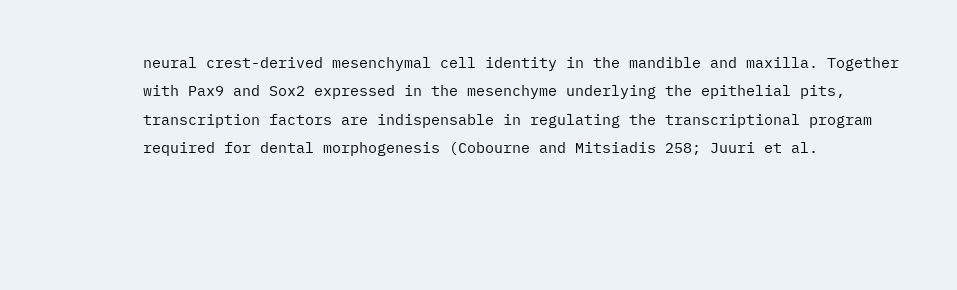neural crest-derived mesenchymal cell identity in the mandible and maxilla. Together with Pax9 and Sox2 expressed in the mesenchyme underlying the epithelial pits, transcription factors are indispensable in regulating the transcriptional program required for dental morphogenesis (Cobourne and Mitsiadis 258; Juuri et al.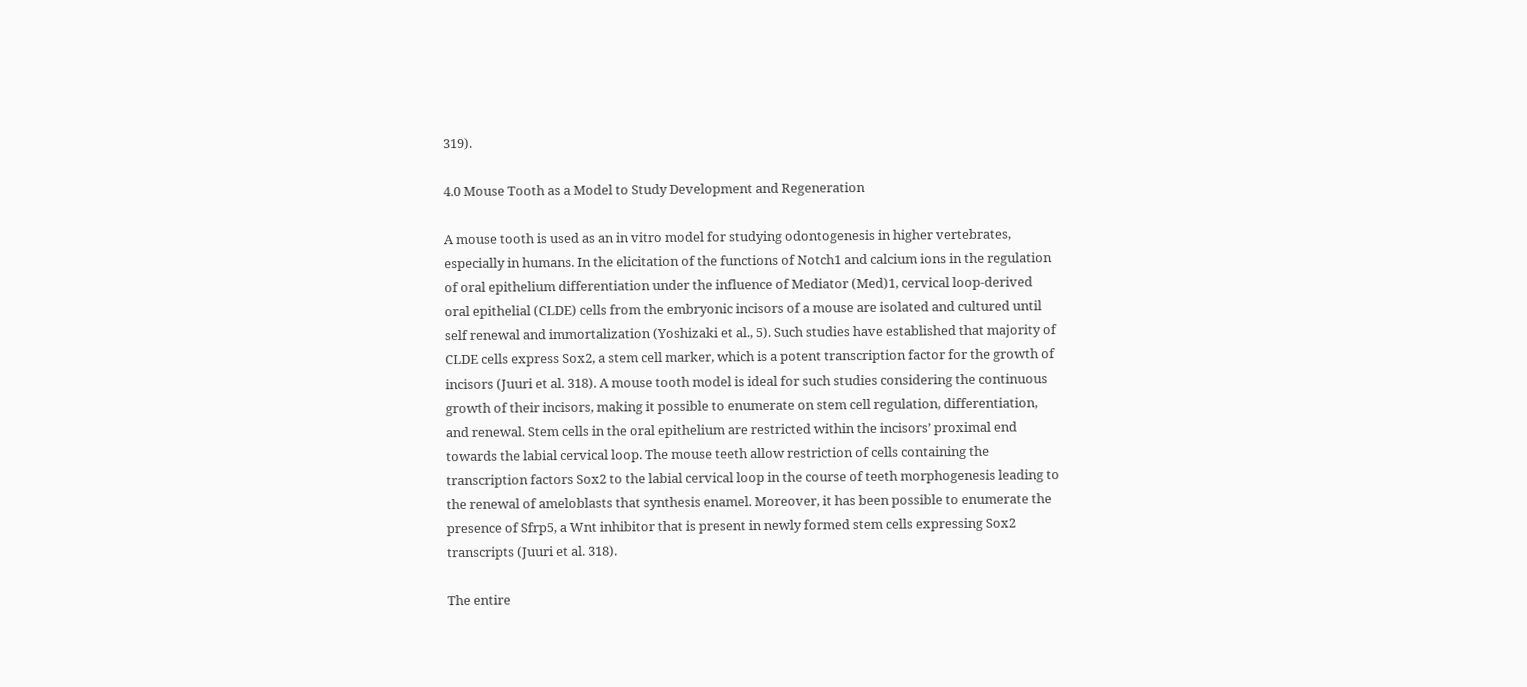319).

4.0 Mouse Tooth as a Model to Study Development and Regeneration

A mouse tooth is used as an in vitro model for studying odontogenesis in higher vertebrates, especially in humans. In the elicitation of the functions of Notch1 and calcium ions in the regulation of oral epithelium differentiation under the influence of Mediator (Med)1, cervical loop-derived oral epithelial (CLDE) cells from the embryonic incisors of a mouse are isolated and cultured until self renewal and immortalization (Yoshizaki et al., 5). Such studies have established that majority of CLDE cells express Sox2, a stem cell marker, which is a potent transcription factor for the growth of incisors (Juuri et al. 318). A mouse tooth model is ideal for such studies considering the continuous growth of their incisors, making it possible to enumerate on stem cell regulation, differentiation, and renewal. Stem cells in the oral epithelium are restricted within the incisors’ proximal end towards the labial cervical loop. The mouse teeth allow restriction of cells containing the transcription factors Sox2 to the labial cervical loop in the course of teeth morphogenesis leading to the renewal of ameloblasts that synthesis enamel. Moreover, it has been possible to enumerate the presence of Sfrp5, a Wnt inhibitor that is present in newly formed stem cells expressing Sox2 transcripts (Juuri et al. 318).

The entire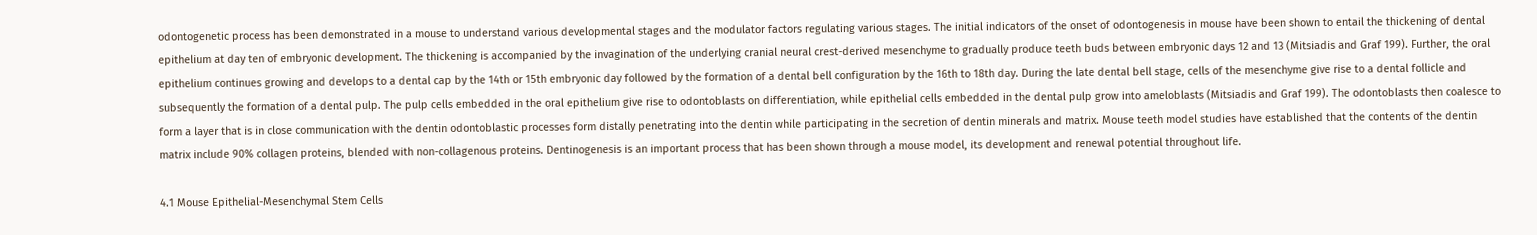odontogenetic process has been demonstrated in a mouse to understand various developmental stages and the modulator factors regulating various stages. The initial indicators of the onset of odontogenesis in mouse have been shown to entail the thickening of dental epithelium at day ten of embryonic development. The thickening is accompanied by the invagination of the underlying cranial neural crest-derived mesenchyme to gradually produce teeth buds between embryonic days 12 and 13 (Mitsiadis and Graf 199). Further, the oral epithelium continues growing and develops to a dental cap by the 14th or 15th embryonic day followed by the formation of a dental bell configuration by the 16th to 18th day. During the late dental bell stage, cells of the mesenchyme give rise to a dental follicle and subsequently the formation of a dental pulp. The pulp cells embedded in the oral epithelium give rise to odontoblasts on differentiation, while epithelial cells embedded in the dental pulp grow into ameloblasts (Mitsiadis and Graf 199). The odontoblasts then coalesce to form a layer that is in close communication with the dentin odontoblastic processes form distally penetrating into the dentin while participating in the secretion of dentin minerals and matrix. Mouse teeth model studies have established that the contents of the dentin matrix include 90% collagen proteins, blended with non-collagenous proteins. Dentinogenesis is an important process that has been shown through a mouse model, its development and renewal potential throughout life.

4.1 Mouse Epithelial-Mesenchymal Stem Cells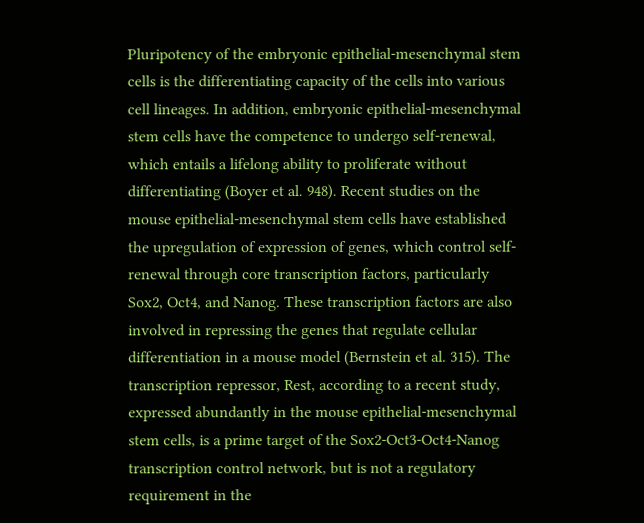Pluripotency of the embryonic epithelial-mesenchymal stem cells is the differentiating capacity of the cells into various cell lineages. In addition, embryonic epithelial-mesenchymal stem cells have the competence to undergo self-renewal, which entails a lifelong ability to proliferate without differentiating (Boyer et al. 948). Recent studies on the mouse epithelial-mesenchymal stem cells have established the upregulation of expression of genes, which control self-renewal through core transcription factors, particularly Sox2, Oct4, and Nanog. These transcription factors are also involved in repressing the genes that regulate cellular differentiation in a mouse model (Bernstein et al. 315). The transcription repressor, Rest, according to a recent study, expressed abundantly in the mouse epithelial-mesenchymal stem cells, is a prime target of the Sox2-Oct3-Oct4-Nanog transcription control network, but is not a regulatory requirement in the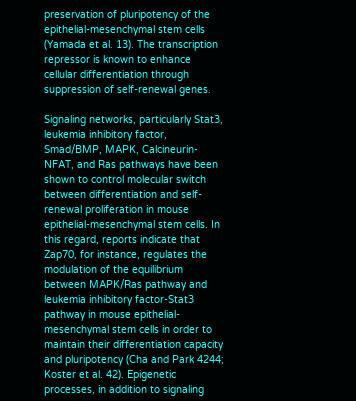preservation of pluripotency of the epithelial-mesenchymal stem cells (Yamada et al. 13). The transcription repressor is known to enhance cellular differentiation through suppression of self-renewal genes.

Signaling networks, particularly Stat3, leukemia inhibitory factor, Smad/BMP, MAPK, Calcineurin-NFAT, and Ras pathways have been shown to control molecular switch between differentiation and self-renewal proliferation in mouse epithelial-mesenchymal stem cells. In this regard, reports indicate that Zap70, for instance, regulates the modulation of the equilibrium between MAPK/Ras pathway and leukemia inhibitory factor-Stat3 pathway in mouse epithelial-mesenchymal stem cells in order to maintain their differentiation capacity and pluripotency (Cha and Park 4244; Koster et al. 42). Epigenetic processes, in addition to signaling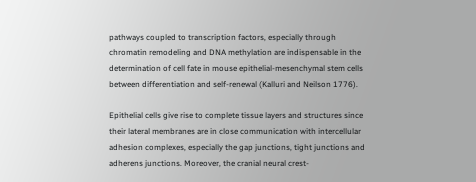pathways coupled to transcription factors, especially through chromatin remodeling and DNA methylation are indispensable in the determination of cell fate in mouse epithelial-mesenchymal stem cells between differentiation and self-renewal (Kalluri and Neilson 1776).

Epithelial cells give rise to complete tissue layers and structures since their lateral membranes are in close communication with intercellular adhesion complexes, especially the gap junctions, tight junctions and adherens junctions. Moreover, the cranial neural crest-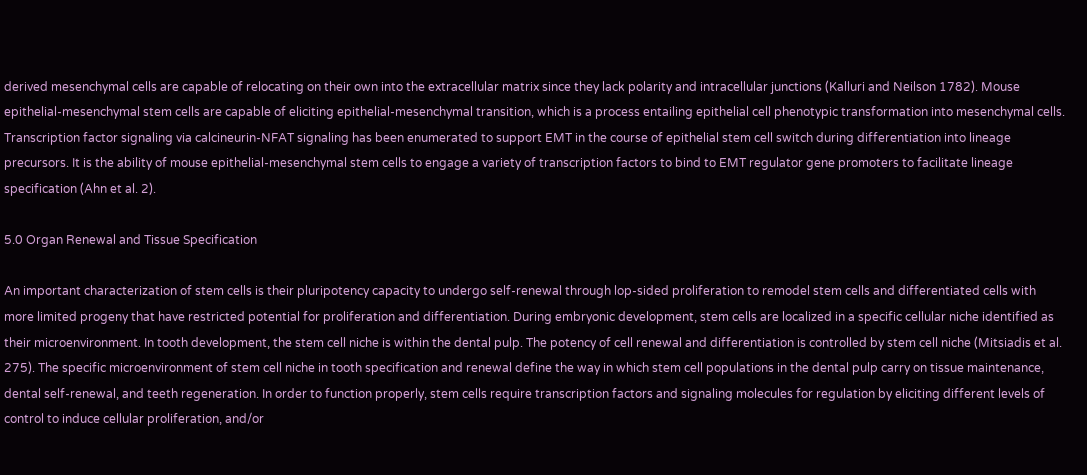derived mesenchymal cells are capable of relocating on their own into the extracellular matrix since they lack polarity and intracellular junctions (Kalluri and Neilson 1782). Mouse epithelial-mesenchymal stem cells are capable of eliciting epithelial-mesenchymal transition, which is a process entailing epithelial cell phenotypic transformation into mesenchymal cells. Transcription factor signaling via calcineurin-NFAT signaling has been enumerated to support EMT in the course of epithelial stem cell switch during differentiation into lineage precursors. It is the ability of mouse epithelial-mesenchymal stem cells to engage a variety of transcription factors to bind to EMT regulator gene promoters to facilitate lineage specification (Ahn et al. 2).

5.0 Organ Renewal and Tissue Specification

An important characterization of stem cells is their pluripotency capacity to undergo self-renewal through lop-sided proliferation to remodel stem cells and differentiated cells with more limited progeny that have restricted potential for proliferation and differentiation. During embryonic development, stem cells are localized in a specific cellular niche identified as their microenvironment. In tooth development, the stem cell niche is within the dental pulp. The potency of cell renewal and differentiation is controlled by stem cell niche (Mitsiadis et al. 275). The specific microenvironment of stem cell niche in tooth specification and renewal define the way in which stem cell populations in the dental pulp carry on tissue maintenance, dental self-renewal, and teeth regeneration. In order to function properly, stem cells require transcription factors and signaling molecules for regulation by eliciting different levels of control to induce cellular proliferation, and/or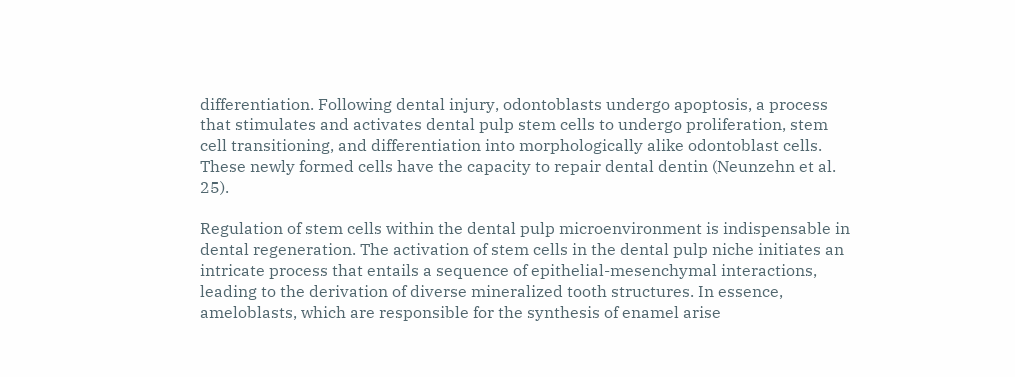differentiation. Following dental injury, odontoblasts undergo apoptosis, a process that stimulates and activates dental pulp stem cells to undergo proliferation, stem cell transitioning, and differentiation into morphologically alike odontoblast cells. These newly formed cells have the capacity to repair dental dentin (Neunzehn et al. 25).

Regulation of stem cells within the dental pulp microenvironment is indispensable in dental regeneration. The activation of stem cells in the dental pulp niche initiates an intricate process that entails a sequence of epithelial-mesenchymal interactions, leading to the derivation of diverse mineralized tooth structures. In essence, ameloblasts, which are responsible for the synthesis of enamel arise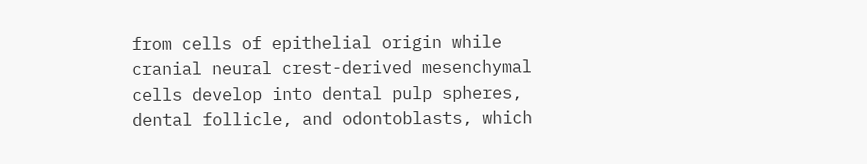from cells of epithelial origin while cranial neural crest-derived mesenchymal cells develop into dental pulp spheres, dental follicle, and odontoblasts, which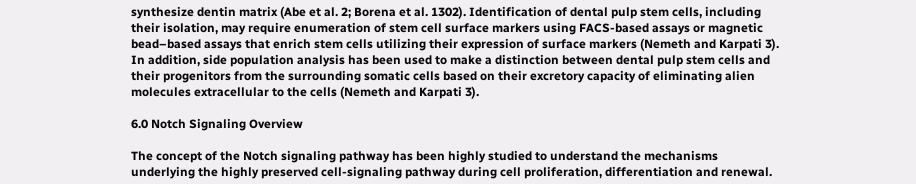synthesize dentin matrix (Abe et al. 2; Borena et al. 1302). Identification of dental pulp stem cells, including their isolation, may require enumeration of stem cell surface markers using FACS-based assays or magnetic bead–based assays that enrich stem cells utilizing their expression of surface markers (Nemeth and Karpati 3). In addition, side population analysis has been used to make a distinction between dental pulp stem cells and their progenitors from the surrounding somatic cells based on their excretory capacity of eliminating alien molecules extracellular to the cells (Nemeth and Karpati 3).

6.0 Notch Signaling Overview

The concept of the Notch signaling pathway has been highly studied to understand the mechanisms underlying the highly preserved cell-signaling pathway during cell proliferation, differentiation and renewal.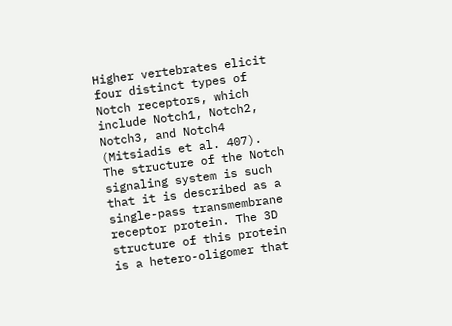Higher vertebrates elicit four distinct types of Notch receptors, which include Notch1, Notch2, Notch3, and Notch4 (Mitsiadis et al. 407). The structure of the Notch signaling system is such that it is described as a single-pass transmembrane receptor protein. The 3D structure of this protein is a hetero-oligomer that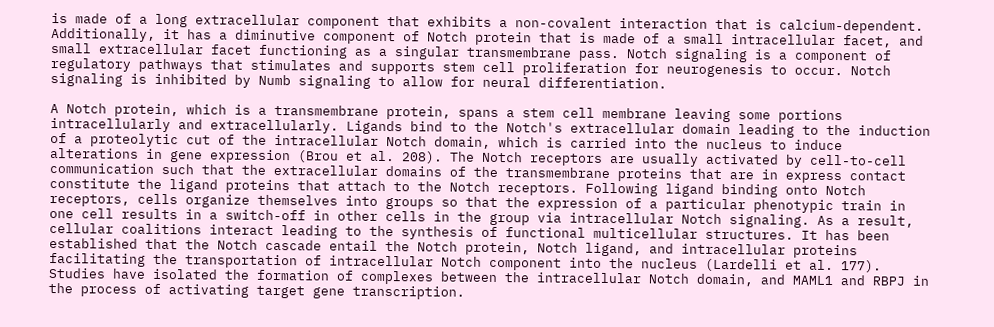is made of a long extracellular component that exhibits a non-covalent interaction that is calcium-dependent. Additionally, it has a diminutive component of Notch protein that is made of a small intracellular facet, and small extracellular facet functioning as a singular transmembrane pass. Notch signaling is a component of regulatory pathways that stimulates and supports stem cell proliferation for neurogenesis to occur. Notch signaling is inhibited by Numb signaling to allow for neural differentiation.

A Notch protein, which is a transmembrane protein, spans a stem cell membrane leaving some portions intracellularly and extracellularly. Ligands bind to the Notch's extracellular domain leading to the induction of a proteolytic cut of the intracellular Notch domain, which is carried into the nucleus to induce alterations in gene expression (Brou et al. 208). The Notch receptors are usually activated by cell-to-cell communication such that the extracellular domains of the transmembrane proteins that are in express contact constitute the ligand proteins that attach to the Notch receptors. Following ligand binding onto Notch receptors, cells organize themselves into groups so that the expression of a particular phenotypic train in one cell results in a switch-off in other cells in the group via intracellular Notch signaling. As a result, cellular coalitions interact leading to the synthesis of functional multicellular structures. It has been established that the Notch cascade entail the Notch protein, Notch ligand, and intracellular proteins facilitating the transportation of intracellular Notch component into the nucleus (Lardelli et al. 177). Studies have isolated the formation of complexes between the intracellular Notch domain, and MAML1 and RBPJ in the process of activating target gene transcription.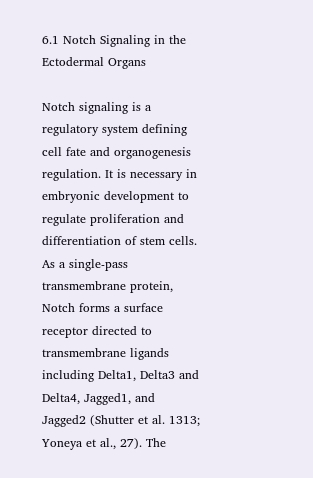6.1 Notch Signaling in the Ectodermal Organs

Notch signaling is a regulatory system defining cell fate and organogenesis regulation. It is necessary in embryonic development to regulate proliferation and differentiation of stem cells. As a single-pass transmembrane protein, Notch forms a surface receptor directed to transmembrane ligands including Delta1, Delta3 and Delta4, Jagged1, and Jagged2 (Shutter et al. 1313; Yoneya et al., 27). The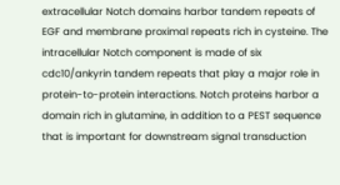extracellular Notch domains harbor tandem repeats of EGF and membrane proximal repeats rich in cysteine. The intracellular Notch component is made of six cdc10/ankyrin tandem repeats that play a major role in protein-to-protein interactions. Notch proteins harbor a domain rich in glutamine, in addition to a PEST sequence that is important for downstream signal transduction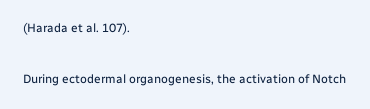(Harada et al. 107).

During ectodermal organogenesis, the activation of Notch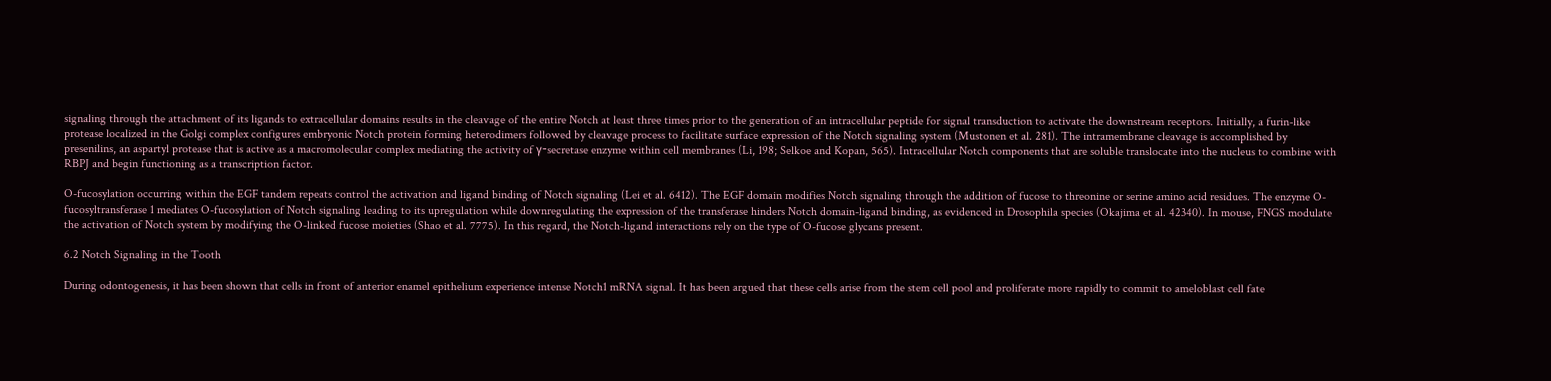signaling through the attachment of its ligands to extracellular domains results in the cleavage of the entire Notch at least three times prior to the generation of an intracellular peptide for signal transduction to activate the downstream receptors. Initially, a furin-like protease localized in the Golgi complex configures embryonic Notch protein forming heterodimers followed by cleavage process to facilitate surface expression of the Notch signaling system (Mustonen et al. 281). The intramembrane cleavage is accomplished by presenilins, an aspartyl protease that is active as a macromolecular complex mediating the activity of γ-secretase enzyme within cell membranes (Li, 198; Selkoe and Kopan, 565). Intracellular Notch components that are soluble translocate into the nucleus to combine with RBPJ and begin functioning as a transcription factor.

O-fucosylation occurring within the EGF tandem repeats control the activation and ligand binding of Notch signaling (Lei et al. 6412). The EGF domain modifies Notch signaling through the addition of fucose to threonine or serine amino acid residues. The enzyme O-fucosyltransferase 1 mediates O-fucosylation of Notch signaling leading to its upregulation while downregulating the expression of the transferase hinders Notch domain-ligand binding, as evidenced in Drosophila species (Okajima et al. 42340). In mouse, FNGS modulate the activation of Notch system by modifying the O-linked fucose moieties (Shao et al. 7775). In this regard, the Notch-ligand interactions rely on the type of O-fucose glycans present.

6.2 Notch Signaling in the Tooth

During odontogenesis, it has been shown that cells in front of anterior enamel epithelium experience intense Notch1 mRNA signal. It has been argued that these cells arise from the stem cell pool and proliferate more rapidly to commit to ameloblast cell fate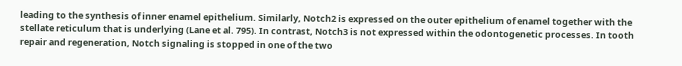leading to the synthesis of inner enamel epithelium. Similarly, Notch2 is expressed on the outer epithelium of enamel together with the stellate reticulum that is underlying (Lane et al. 795). In contrast, Notch3 is not expressed within the odontogenetic processes. In tooth repair and regeneration, Notch signaling is stopped in one of the two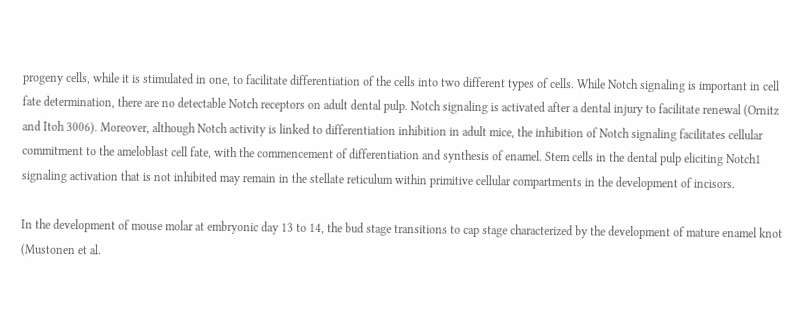progeny cells, while it is stimulated in one, to facilitate differentiation of the cells into two different types of cells. While Notch signaling is important in cell fate determination, there are no detectable Notch receptors on adult dental pulp. Notch signaling is activated after a dental injury to facilitate renewal (Ornitz and Itoh 3006). Moreover, although Notch activity is linked to differentiation inhibition in adult mice, the inhibition of Notch signaling facilitates cellular commitment to the ameloblast cell fate, with the commencement of differentiation and synthesis of enamel. Stem cells in the dental pulp eliciting Notch1 signaling activation that is not inhibited may remain in the stellate reticulum within primitive cellular compartments in the development of incisors.

In the development of mouse molar at embryonic day 13 to 14, the bud stage transitions to cap stage characterized by the development of mature enamel knot (Mustonen et al.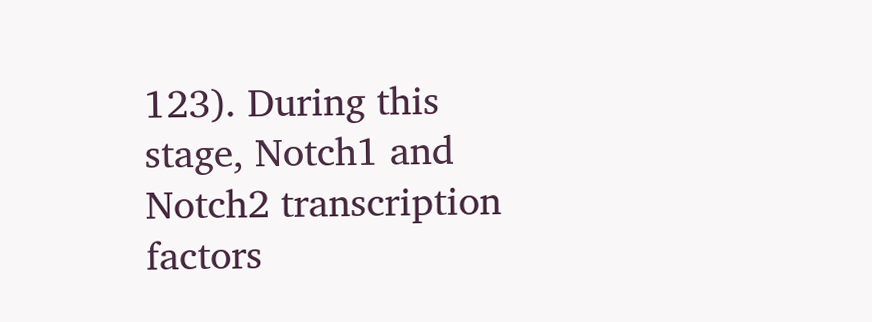123). During this stage, Notch1 and Notch2 transcription factors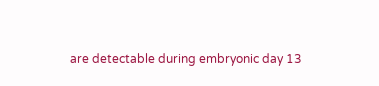are detectable during embryonic day 13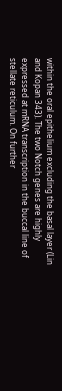within the oral epithelium excluding the basal layer (Lin and Kopan 343). The two Notch genes are highly expressed at mRNA transcription in the buccal line of stellate reticulum. On further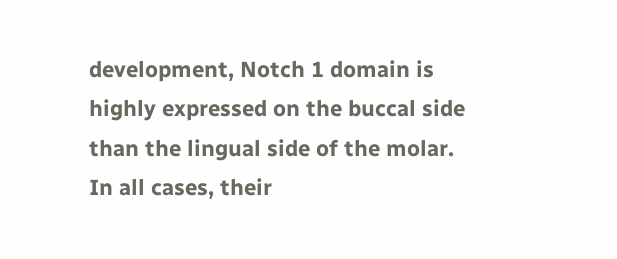development, Notch 1 domain is highly expressed on the buccal side than the lingual side of the molar. In all cases, their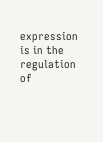expression is in the regulation of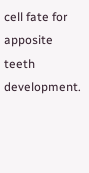cell fate for apposite teeth development.